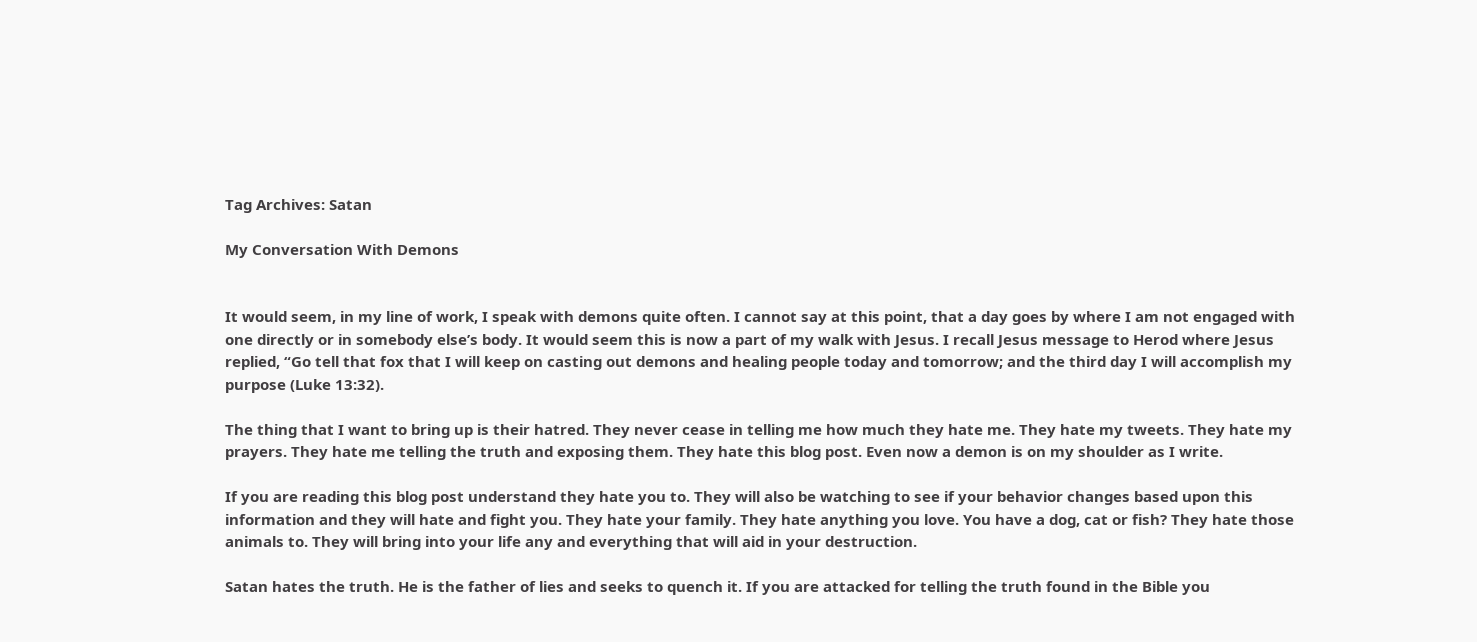Tag Archives: Satan

My Conversation With Demons


It would seem, in my line of work, I speak with demons quite often. I cannot say at this point, that a day goes by where I am not engaged with one directly or in somebody else’s body. It would seem this is now a part of my walk with Jesus. I recall Jesus message to Herod where Jesus replied, “Go tell that fox that I will keep on casting out demons and healing people today and tomorrow; and the third day I will accomplish my purpose (Luke 13:32).

The thing that I want to bring up is their hatred. They never cease in telling me how much they hate me. They hate my tweets. They hate my prayers. They hate me telling the truth and exposing them. They hate this blog post. Even now a demon is on my shoulder as I write.

If you are reading this blog post understand they hate you to. They will also be watching to see if your behavior changes based upon this information and they will hate and fight you. They hate your family. They hate anything you love. You have a dog, cat or fish? They hate those animals to. They will bring into your life any and everything that will aid in your destruction.

Satan hates the truth. He is the father of lies and seeks to quench it. If you are attacked for telling the truth found in the Bible you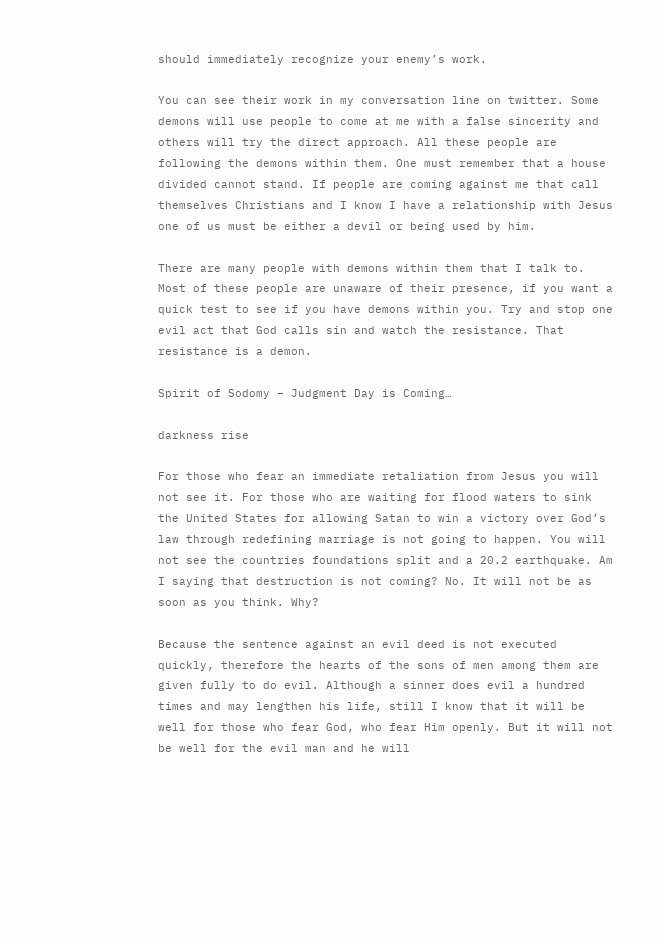should immediately recognize your enemy’s work.

You can see their work in my conversation line on twitter. Some demons will use people to come at me with a false sincerity and others will try the direct approach. All these people are following the demons within them. One must remember that a house divided cannot stand. If people are coming against me that call themselves Christians and I know I have a relationship with Jesus one of us must be either a devil or being used by him.

There are many people with demons within them that I talk to. Most of these people are unaware of their presence, if you want a quick test to see if you have demons within you. Try and stop one evil act that God calls sin and watch the resistance. That resistance is a demon.

Spirit of Sodomy – Judgment Day is Coming…

darkness rise

For those who fear an immediate retaliation from Jesus you will not see it. For those who are waiting for flood waters to sink the United States for allowing Satan to win a victory over God’s law through redefining marriage is not going to happen. You will not see the countries foundations split and a 20.2 earthquake. Am I saying that destruction is not coming? No. It will not be as soon as you think. Why?

Because the sentence against an evil deed is not executed quickly, therefore the hearts of the sons of men among them are given fully to do evil. Although a sinner does evil a hundred times and may lengthen his life, still I know that it will be well for those who fear God, who fear Him openly. But it will not be well for the evil man and he will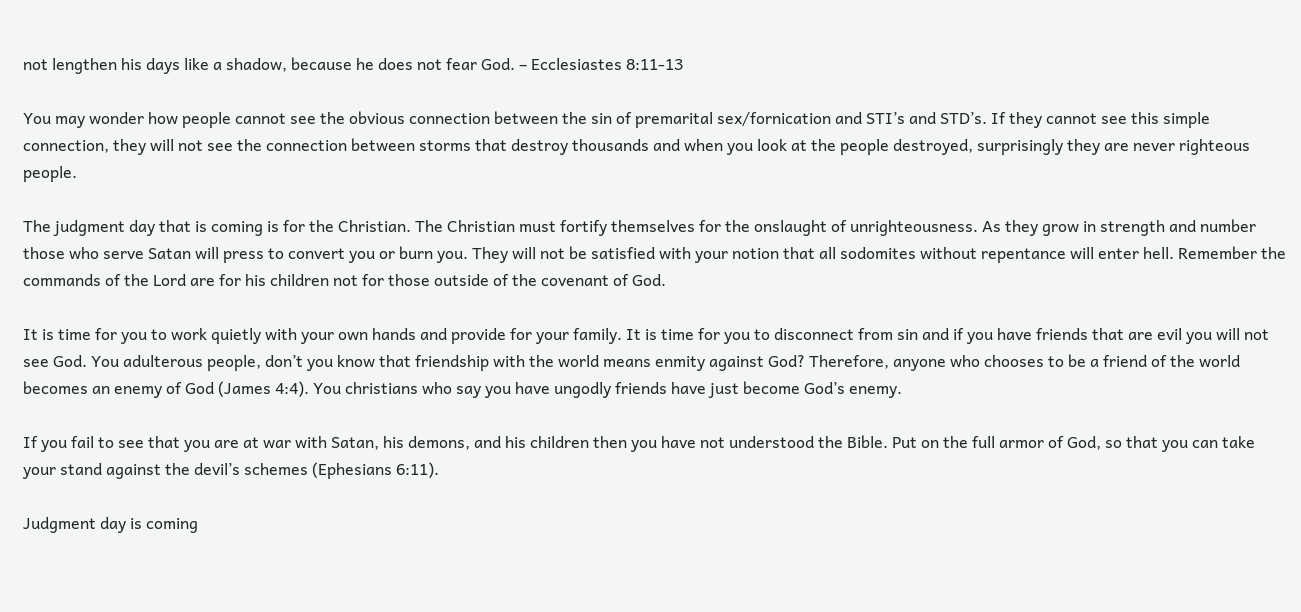not lengthen his days like a shadow, because he does not fear God. – Ecclesiastes 8:11-13

You may wonder how people cannot see the obvious connection between the sin of premarital sex/fornication and STI’s and STD’s. If they cannot see this simple connection, they will not see the connection between storms that destroy thousands and when you look at the people destroyed, surprisingly they are never righteous people.

The judgment day that is coming is for the Christian. The Christian must fortify themselves for the onslaught of unrighteousness. As they grow in strength and number those who serve Satan will press to convert you or burn you. They will not be satisfied with your notion that all sodomites without repentance will enter hell. Remember the commands of the Lord are for his children not for those outside of the covenant of God.

It is time for you to work quietly with your own hands and provide for your family. It is time for you to disconnect from sin and if you have friends that are evil you will not see God. You adulterous people, don’t you know that friendship with the world means enmity against God? Therefore, anyone who chooses to be a friend of the world becomes an enemy of God (James 4:4). You christians who say you have ungodly friends have just become God’s enemy.

If you fail to see that you are at war with Satan, his demons, and his children then you have not understood the Bible. Put on the full armor of God, so that you can take your stand against the devil’s schemes (Ephesians 6:11).

Judgment day is coming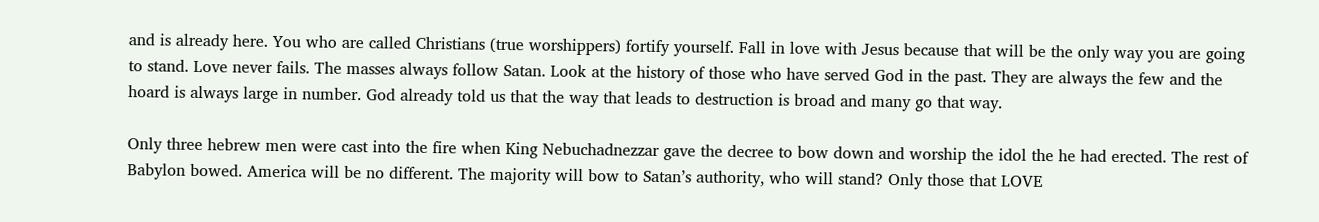and is already here. You who are called Christians (true worshippers) fortify yourself. Fall in love with Jesus because that will be the only way you are going to stand. Love never fails. The masses always follow Satan. Look at the history of those who have served God in the past. They are always the few and the hoard is always large in number. God already told us that the way that leads to destruction is broad and many go that way.

Only three hebrew men were cast into the fire when King Nebuchadnezzar gave the decree to bow down and worship the idol the he had erected. The rest of Babylon bowed. America will be no different. The majority will bow to Satan’s authority, who will stand? Only those that LOVE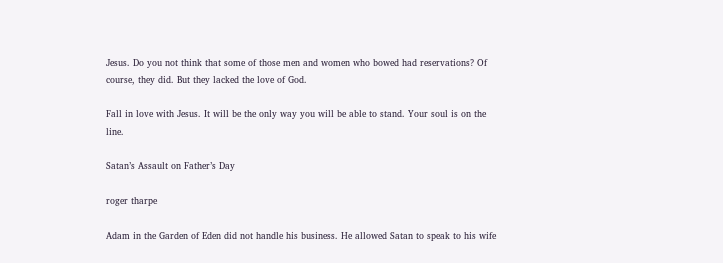Jesus. Do you not think that some of those men and women who bowed had reservations? Of course, they did. But they lacked the love of God.

Fall in love with Jesus. It will be the only way you will be able to stand. Your soul is on the line.

Satan’s Assault on Father’s Day

roger tharpe

Adam in the Garden of Eden did not handle his business. He allowed Satan to speak to his wife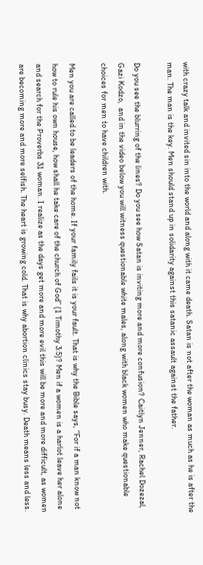with crazy talk and invited sin into the world and along with it came death. Satan is not after the woman as much as he is after the man. The man is the key. Men should stand up in solidarity against this satanic assault against the father.

Do you see the blurring of the lines? Do you see how Satan is inviting more and more confusion? Caitlyn Jenner, Rachel Dozezal, Gazi Kodzo,  and in the video below you will witness questionable white males, along with black women who make questionable choices for men to have children with.

Men you are called to be leaders of the home. If your family fails it is your fault. That is why the Bible says, “For if a man know not how to rule his own house, how shall he take care of the church of God” (1 Timothy 3:5)? Men if a women is a harlot leave her alone and search for the Proverbs 31 woman. I realize as the days get more and more evil this will be more and more difficult, as women are becoming more and more selfish. The heart is growing cold. That is why abortion clinics stay busy. Death means less and less.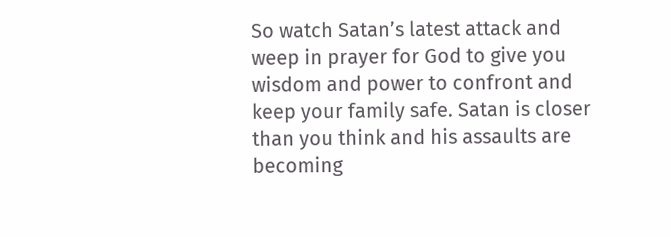So watch Satan’s latest attack and weep in prayer for God to give you wisdom and power to confront and keep your family safe. Satan is closer than you think and his assaults are becoming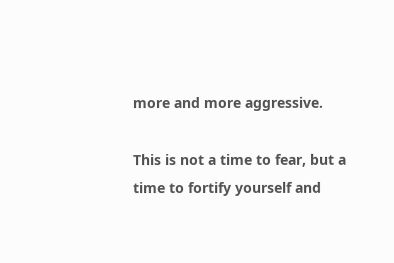more and more aggressive.

This is not a time to fear, but a time to fortify yourself and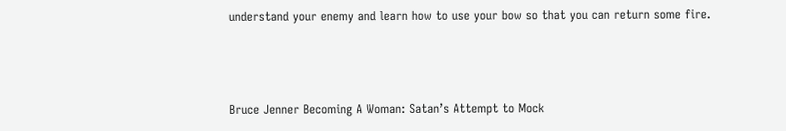understand your enemy and learn how to use your bow so that you can return some fire.



Bruce Jenner Becoming A Woman: Satan’s Attempt to Mock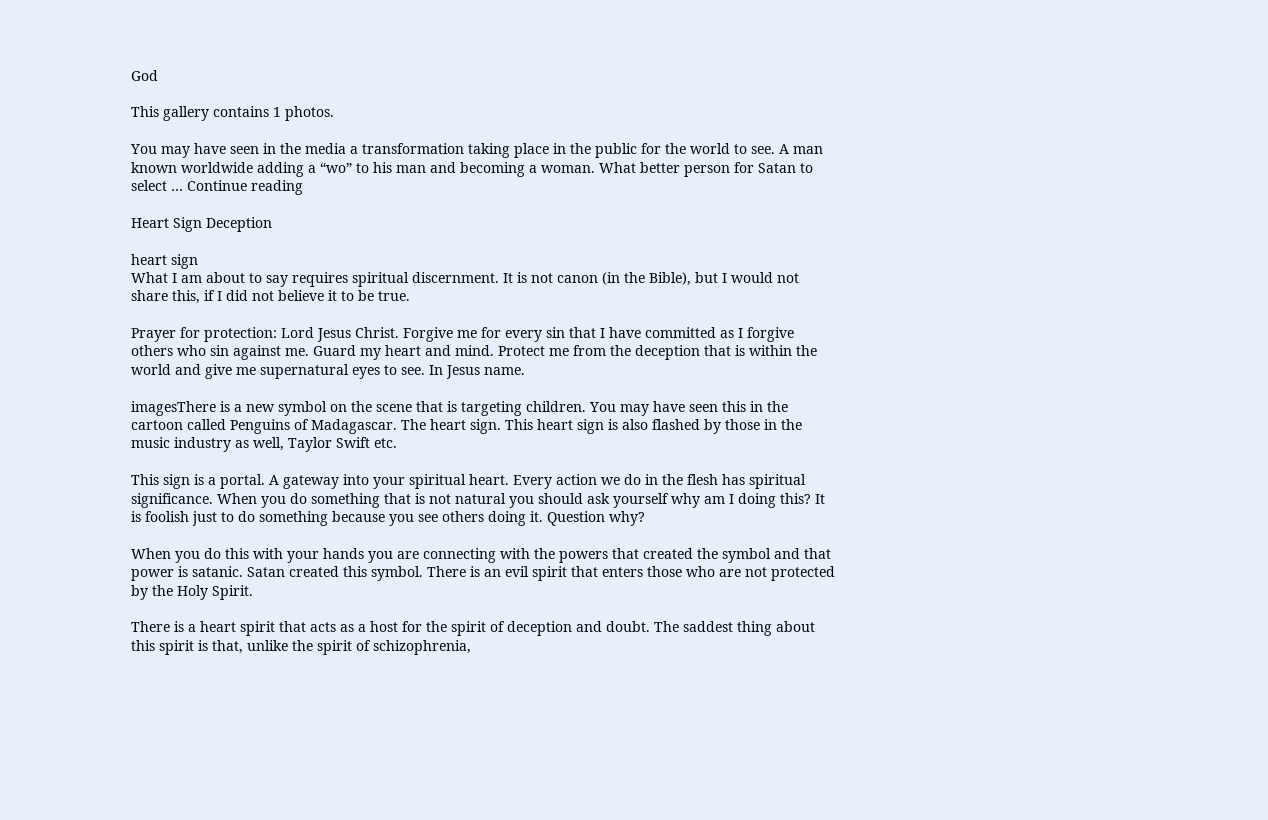God

This gallery contains 1 photos.

You may have seen in the media a transformation taking place in the public for the world to see. A man known worldwide adding a “wo” to his man and becoming a woman. What better person for Satan to select … Continue reading

Heart Sign Deception

heart sign
What I am about to say requires spiritual discernment. It is not canon (in the Bible), but I would not share this, if I did not believe it to be true.

Prayer for protection: Lord Jesus Christ. Forgive me for every sin that I have committed as I forgive others who sin against me. Guard my heart and mind. Protect me from the deception that is within the world and give me supernatural eyes to see. In Jesus name.

imagesThere is a new symbol on the scene that is targeting children. You may have seen this in the cartoon called Penguins of Madagascar. The heart sign. This heart sign is also flashed by those in the music industry as well, Taylor Swift etc.

This sign is a portal. A gateway into your spiritual heart. Every action we do in the flesh has spiritual significance. When you do something that is not natural you should ask yourself why am I doing this? It is foolish just to do something because you see others doing it. Question why?

When you do this with your hands you are connecting with the powers that created the symbol and that power is satanic. Satan created this symbol. There is an evil spirit that enters those who are not protected by the Holy Spirit.

There is a heart spirit that acts as a host for the spirit of deception and doubt. The saddest thing about this spirit is that, unlike the spirit of schizophrenia,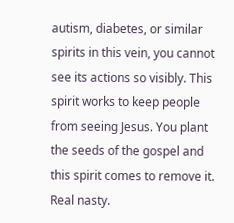autism, diabetes, or similar spirits in this vein, you cannot see its actions so visibly. This spirit works to keep people from seeing Jesus. You plant the seeds of the gospel and this spirit comes to remove it. Real nasty.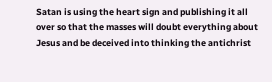Satan is using the heart sign and publishing it all over so that the masses will doubt everything about Jesus and be deceived into thinking the antichrist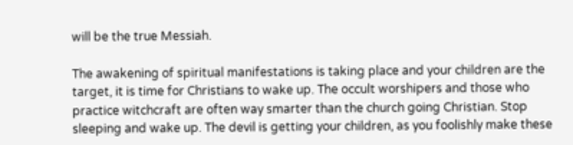will be the true Messiah.

The awakening of spiritual manifestations is taking place and your children are the target, it is time for Christians to wake up. The occult worshipers and those who practice witchcraft are often way smarter than the church going Christian. Stop sleeping and wake up. The devil is getting your children, as you foolishly make these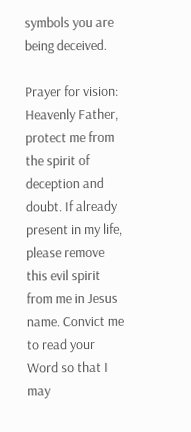symbols you are being deceived.

Prayer for vision: Heavenly Father, protect me from the spirit of deception and doubt. If already present in my life, please remove this evil spirit from me in Jesus name. Convict me to read your Word so that I may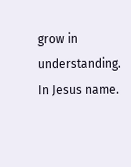grow in understanding. In Jesus name.